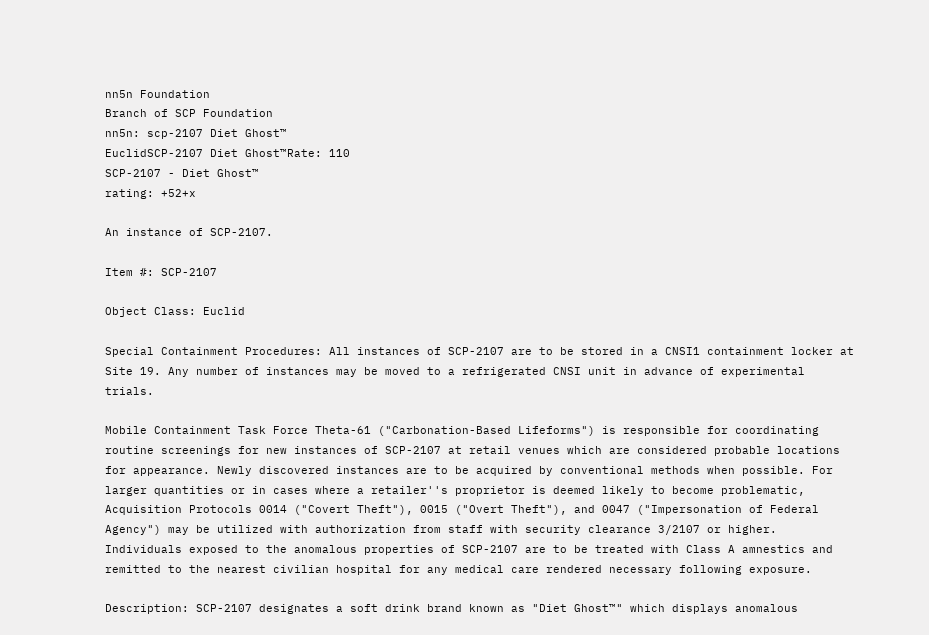nn5n Foundation
Branch of SCP Foundation
nn5n: scp-2107 Diet Ghost™
EuclidSCP-2107 Diet Ghost™Rate: 110
SCP-2107 - Diet Ghost™
rating: +52+x

An instance of SCP-2107.

Item #: SCP-2107

Object Class: Euclid

Special Containment Procedures: All instances of SCP-2107 are to be stored in a CNSI1 containment locker at Site 19. Any number of instances may be moved to a refrigerated CNSI unit in advance of experimental trials.

Mobile Containment Task Force Theta-61 ("Carbonation-Based Lifeforms") is responsible for coordinating routine screenings for new instances of SCP-2107 at retail venues which are considered probable locations for appearance. Newly discovered instances are to be acquired by conventional methods when possible. For larger quantities or in cases where a retailer''s proprietor is deemed likely to become problematic, Acquisition Protocols 0014 ("Covert Theft"), 0015 ("Overt Theft"), and 0047 ("Impersonation of Federal Agency") may be utilized with authorization from staff with security clearance 3/2107 or higher. Individuals exposed to the anomalous properties of SCP-2107 are to be treated with Class A amnestics and remitted to the nearest civilian hospital for any medical care rendered necessary following exposure.

Description: SCP-2107 designates a soft drink brand known as "Diet Ghost™" which displays anomalous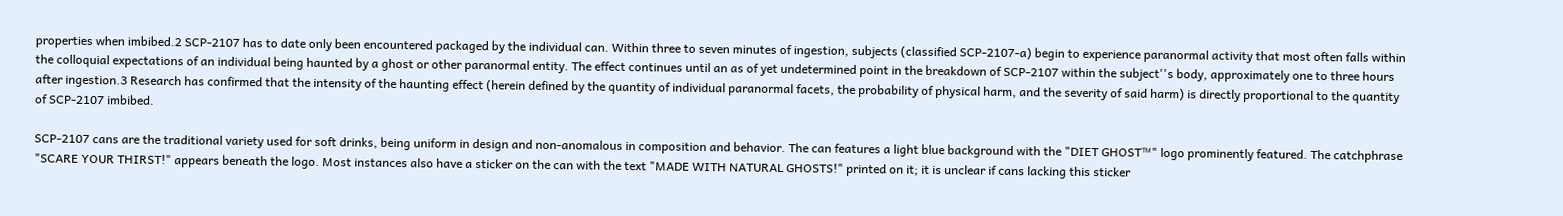properties when imbibed.2 SCP-2107 has to date only been encountered packaged by the individual can. Within three to seven minutes of ingestion, subjects (classified SCP-2107-a) begin to experience paranormal activity that most often falls within the colloquial expectations of an individual being haunted by a ghost or other paranormal entity. The effect continues until an as of yet undetermined point in the breakdown of SCP-2107 within the subject''s body, approximately one to three hours after ingestion.3 Research has confirmed that the intensity of the haunting effect (herein defined by the quantity of individual paranormal facets, the probability of physical harm, and the severity of said harm) is directly proportional to the quantity of SCP-2107 imbibed.

SCP-2107 cans are the traditional variety used for soft drinks, being uniform in design and non-anomalous in composition and behavior. The can features a light blue background with the "DIET GHOST™" logo prominently featured. The catchphrase "SCARE YOUR THIRST!" appears beneath the logo. Most instances also have a sticker on the can with the text "MADE WITH NATURAL GHOSTS!" printed on it; it is unclear if cans lacking this sticker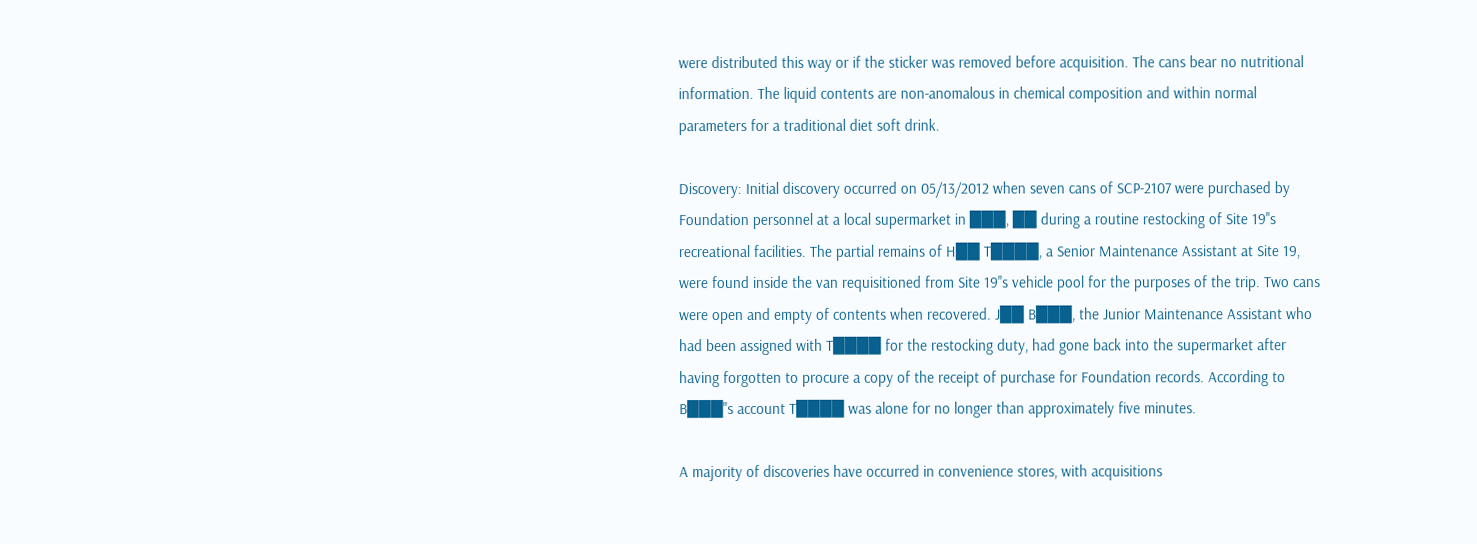were distributed this way or if the sticker was removed before acquisition. The cans bear no nutritional information. The liquid contents are non-anomalous in chemical composition and within normal parameters for a traditional diet soft drink.

Discovery: Initial discovery occurred on 05/13/2012 when seven cans of SCP-2107 were purchased by Foundation personnel at a local supermarket in ███, ██ during a routine restocking of Site 19''s recreational facilities. The partial remains of H██ T████, a Senior Maintenance Assistant at Site 19, were found inside the van requisitioned from Site 19''s vehicle pool for the purposes of the trip. Two cans were open and empty of contents when recovered. J██ B███, the Junior Maintenance Assistant who had been assigned with T████ for the restocking duty, had gone back into the supermarket after having forgotten to procure a copy of the receipt of purchase for Foundation records. According to B███''s account T████ was alone for no longer than approximately five minutes.

A majority of discoveries have occurred in convenience stores, with acquisitions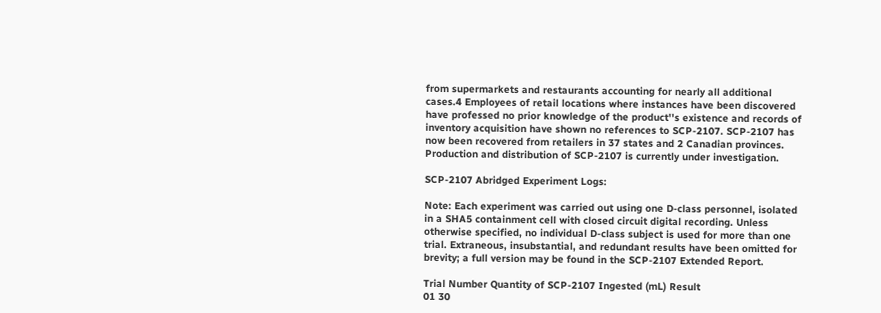from supermarkets and restaurants accounting for nearly all additional cases.4 Employees of retail locations where instances have been discovered have professed no prior knowledge of the product''s existence and records of inventory acquisition have shown no references to SCP-2107. SCP-2107 has now been recovered from retailers in 37 states and 2 Canadian provinces. Production and distribution of SCP-2107 is currently under investigation.

SCP-2107 Abridged Experiment Logs:

Note: Each experiment was carried out using one D-class personnel, isolated in a SHA5 containment cell with closed circuit digital recording. Unless otherwise specified, no individual D-class subject is used for more than one trial. Extraneous, insubstantial, and redundant results have been omitted for brevity; a full version may be found in the SCP-2107 Extended Report.

Trial Number Quantity of SCP-2107 Ingested (mL) Result
01 30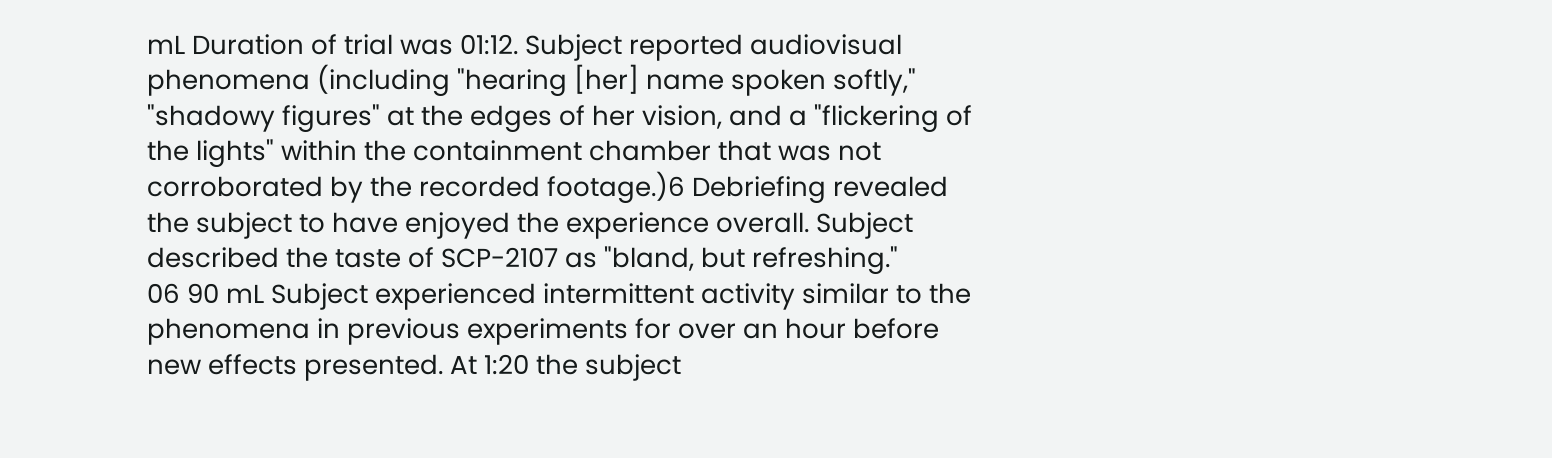mL Duration of trial was 01:12. Subject reported audiovisual phenomena (including "hearing [her] name spoken softly," "shadowy figures" at the edges of her vision, and a "flickering of the lights" within the containment chamber that was not corroborated by the recorded footage.)6 Debriefing revealed the subject to have enjoyed the experience overall. Subject described the taste of SCP-2107 as "bland, but refreshing."
06 90 mL Subject experienced intermittent activity similar to the phenomena in previous experiments for over an hour before new effects presented. At 1:20 the subject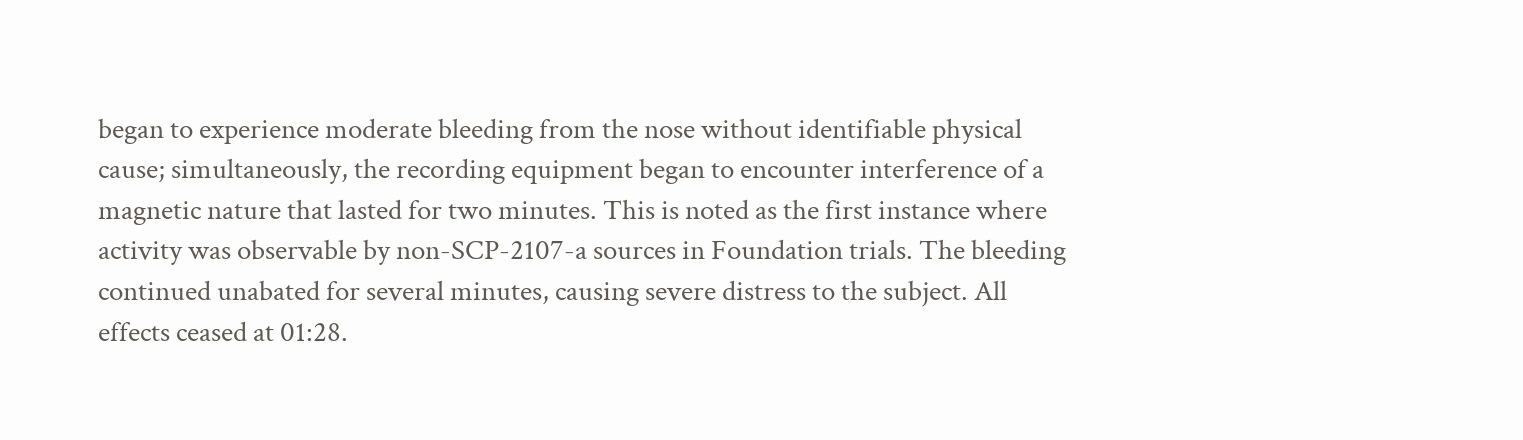began to experience moderate bleeding from the nose without identifiable physical cause; simultaneously, the recording equipment began to encounter interference of a magnetic nature that lasted for two minutes. This is noted as the first instance where activity was observable by non-SCP-2107-a sources in Foundation trials. The bleeding continued unabated for several minutes, causing severe distress to the subject. All effects ceased at 01:28.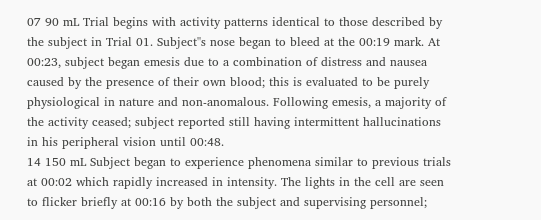07 90 mL Trial begins with activity patterns identical to those described by the subject in Trial 01. Subject''s nose began to bleed at the 00:19 mark. At 00:23, subject began emesis due to a combination of distress and nausea caused by the presence of their own blood; this is evaluated to be purely physiological in nature and non-anomalous. Following emesis, a majority of the activity ceased; subject reported still having intermittent hallucinations in his peripheral vision until 00:48.
14 150 mL Subject began to experience phenomena similar to previous trials at 00:02 which rapidly increased in intensity. The lights in the cell are seen to flicker briefly at 00:16 by both the subject and supervising personnel;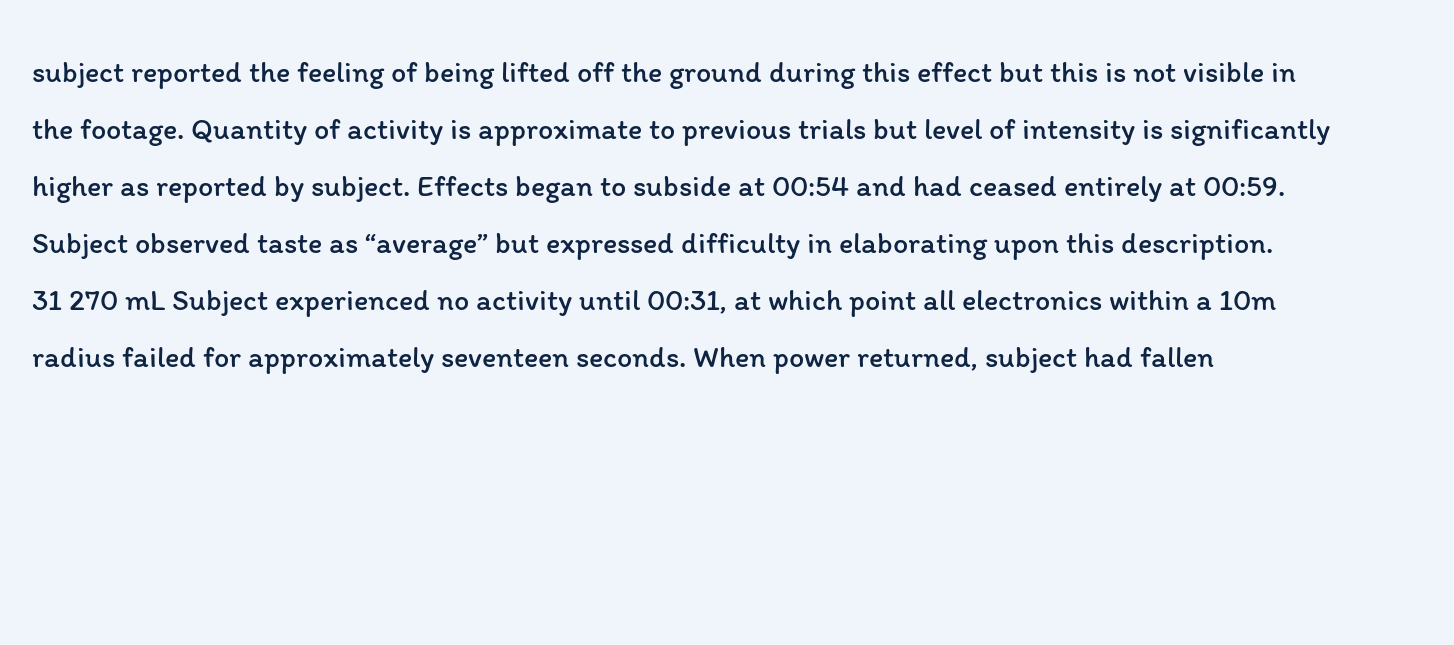subject reported the feeling of being lifted off the ground during this effect but this is not visible in the footage. Quantity of activity is approximate to previous trials but level of intensity is significantly higher as reported by subject. Effects began to subside at 00:54 and had ceased entirely at 00:59. Subject observed taste as “average” but expressed difficulty in elaborating upon this description.
31 270 mL Subject experienced no activity until 00:31, at which point all electronics within a 10m radius failed for approximately seventeen seconds. When power returned, subject had fallen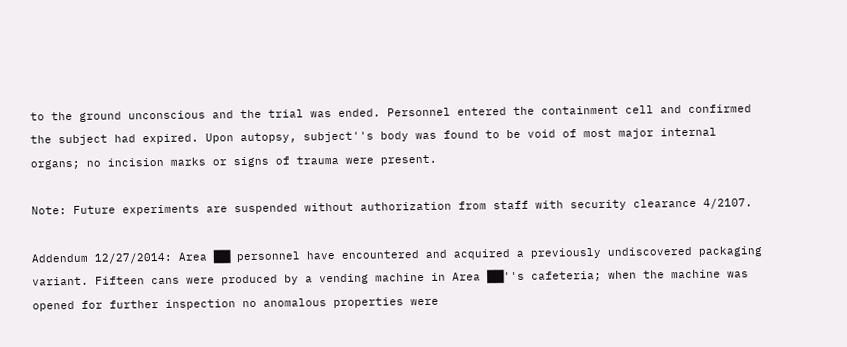to the ground unconscious and the trial was ended. Personnel entered the containment cell and confirmed the subject had expired. Upon autopsy, subject''s body was found to be void of most major internal organs; no incision marks or signs of trauma were present.

Note: Future experiments are suspended without authorization from staff with security clearance 4/2107.

Addendum 12/27/2014: Area ██ personnel have encountered and acquired a previously undiscovered packaging variant. Fifteen cans were produced by a vending machine in Area ██''s cafeteria; when the machine was opened for further inspection no anomalous properties were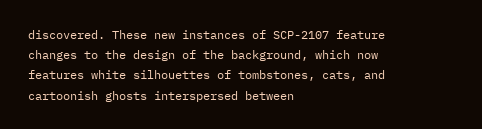discovered. These new instances of SCP-2107 feature changes to the design of the background, which now features white silhouettes of tombstones, cats, and cartoonish ghosts interspersed between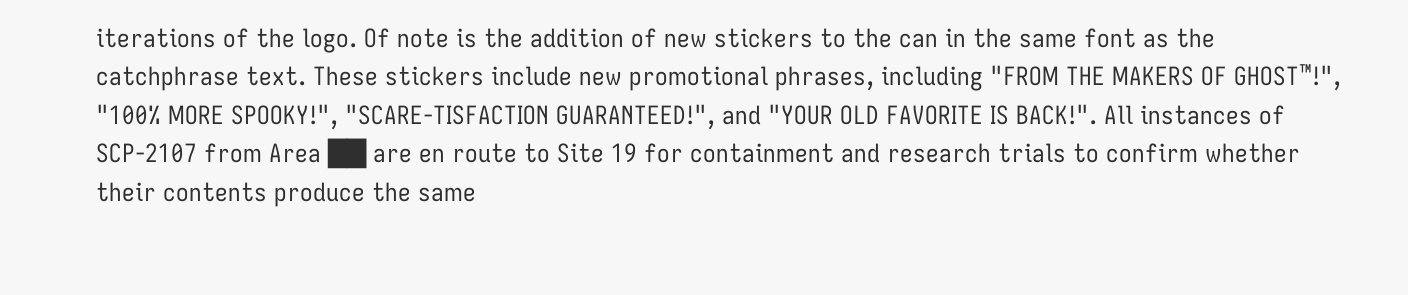iterations of the logo. Of note is the addition of new stickers to the can in the same font as the catchphrase text. These stickers include new promotional phrases, including "FROM THE MAKERS OF GHOST™!", "100% MORE SPOOKY!", "SCARE-TISFACTION GUARANTEED!", and "YOUR OLD FAVORITE IS BACK!". All instances of SCP-2107 from Area ██ are en route to Site 19 for containment and research trials to confirm whether their contents produce the same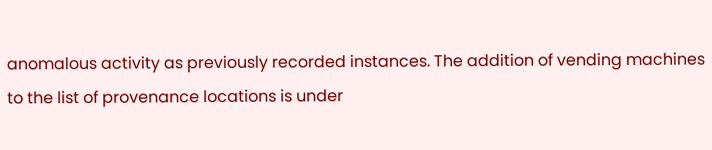anomalous activity as previously recorded instances. The addition of vending machines to the list of provenance locations is under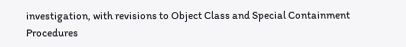investigation, with revisions to Object Class and Special Containment Procedures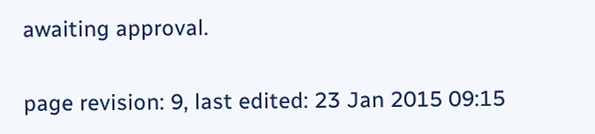awaiting approval.

page revision: 9, last edited: 23 Jan 2015 09:15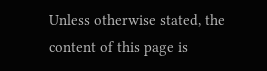Unless otherwise stated, the content of this page is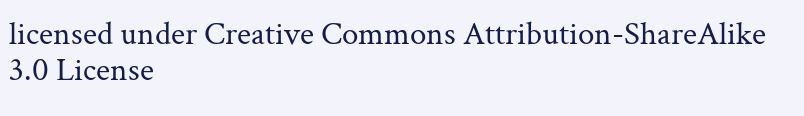licensed under Creative Commons Attribution-ShareAlike 3.0 License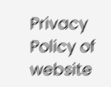Privacy Policy of website